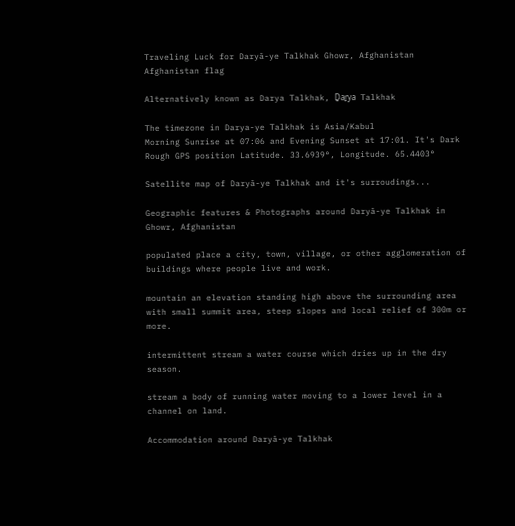Traveling Luck for Daryā-ye Talkhak Ghowr, Afghanistan Afghanistan flag

Alternatively known as Darya Talkhak, Ḏaṟya Talkhak

The timezone in Darya-ye Talkhak is Asia/Kabul
Morning Sunrise at 07:06 and Evening Sunset at 17:01. It's Dark
Rough GPS position Latitude. 33.6939°, Longitude. 65.4403°

Satellite map of Daryā-ye Talkhak and it's surroudings...

Geographic features & Photographs around Daryā-ye Talkhak in Ghowr, Afghanistan

populated place a city, town, village, or other agglomeration of buildings where people live and work.

mountain an elevation standing high above the surrounding area with small summit area, steep slopes and local relief of 300m or more.

intermittent stream a water course which dries up in the dry season.

stream a body of running water moving to a lower level in a channel on land.

Accommodation around Daryā-ye Talkhak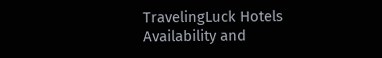TravelingLuck Hotels
Availability and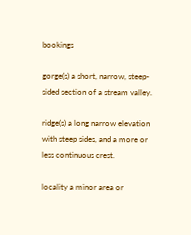bookings

gorge(s) a short, narrow, steep-sided section of a stream valley.

ridge(s) a long narrow elevation with steep sides, and a more or less continuous crest.

locality a minor area or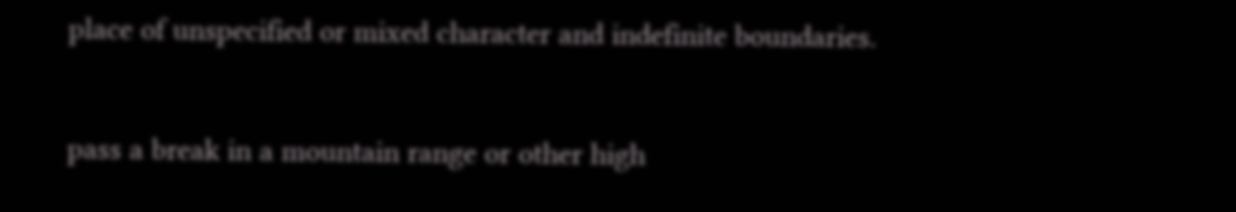place of unspecified or mixed character and indefinite boundaries.

pass a break in a mountain range or other high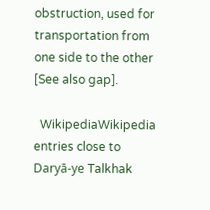obstruction, used for transportation from one side to the other [See also gap].

  WikipediaWikipedia entries close to Daryā-ye Talkhak